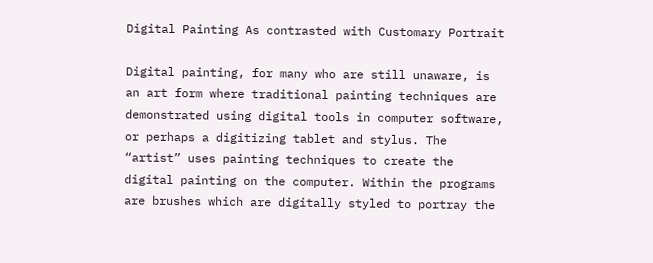Digital Painting As contrasted with Customary Portrait

Digital painting, for many who are still unaware, is an art form where traditional painting techniques are demonstrated using digital tools in computer software, or perhaps a digitizing tablet and stylus. The “artist” uses painting techniques to create the digital painting on the computer. Within the programs are brushes which are digitally styled to portray the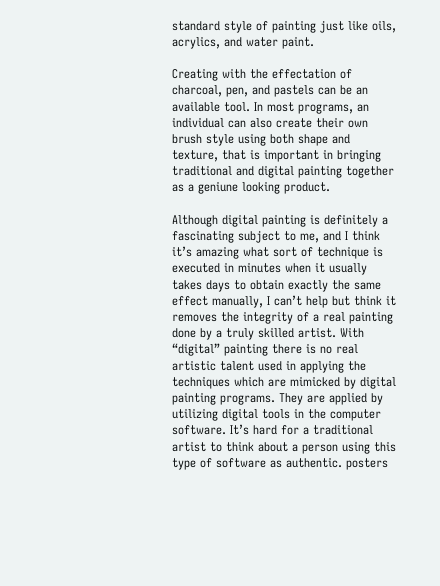standard style of painting just like oils, acrylics, and water paint.

Creating with the effectation of charcoal, pen, and pastels can be an available tool. In most programs, an individual can also create their own brush style using both shape and texture, that is important in bringing traditional and digital painting together as a geniune looking product.

Although digital painting is definitely a fascinating subject to me, and I think it’s amazing what sort of technique is executed in minutes when it usually takes days to obtain exactly the same effect manually, I can’t help but think it removes the integrity of a real painting done by a truly skilled artist. With “digital” painting there is no real artistic talent used in applying the techniques which are mimicked by digital painting programs. They are applied by utilizing digital tools in the computer software. It’s hard for a traditional artist to think about a person using this type of software as authentic. posters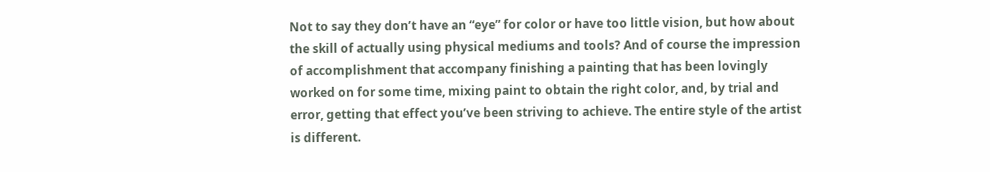Not to say they don’t have an “eye” for color or have too little vision, but how about the skill of actually using physical mediums and tools? And of course the impression of accomplishment that accompany finishing a painting that has been lovingly worked on for some time, mixing paint to obtain the right color, and, by trial and error, getting that effect you’ve been striving to achieve. The entire style of the artist is different.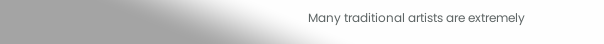Many traditional artists are extremely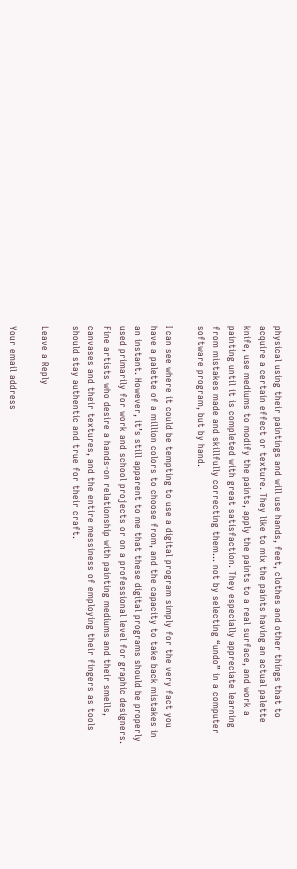physical using their paintings and will use hands, feet, clothes and other things that to acquire a certain effect or texture. They like to mix the paints having an actual palette knife, use mediums to modify the paints, apply the paints to a real surface, and work a painting until it is completed with great satisfaction. They especially appreciate learning from mistakes made and skillfully correcting them… not by selecting “undo” in a computer software program, but by hand.

I can see where it could be tempting to use a digital program simply for the very fact you have a palette of a million colors to choose from, and the capacity to take back mistakes in an instant. However, it’s still apparent to me that these digital programs should be properly used primarily for work and school projects or on a professional level for graphic designers. Fine artists who desire a hands-on relationship with painting mediums and their smells, canvases and their textures, and the entire messiness of employing their fingers as tools should stay authentic and true for their craft.

Leave a Reply

Your email address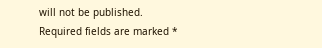will not be published. Required fields are marked *